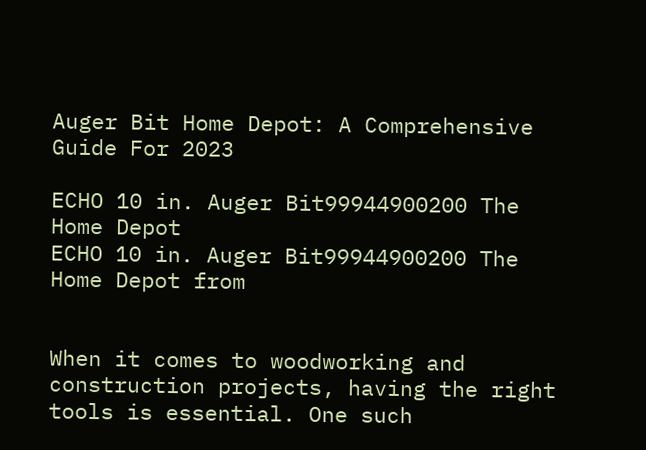Auger Bit Home Depot: A Comprehensive Guide For 2023

ECHO 10 in. Auger Bit99944900200 The Home Depot
ECHO 10 in. Auger Bit99944900200 The Home Depot from


When it comes to woodworking and construction projects, having the right tools is essential. One such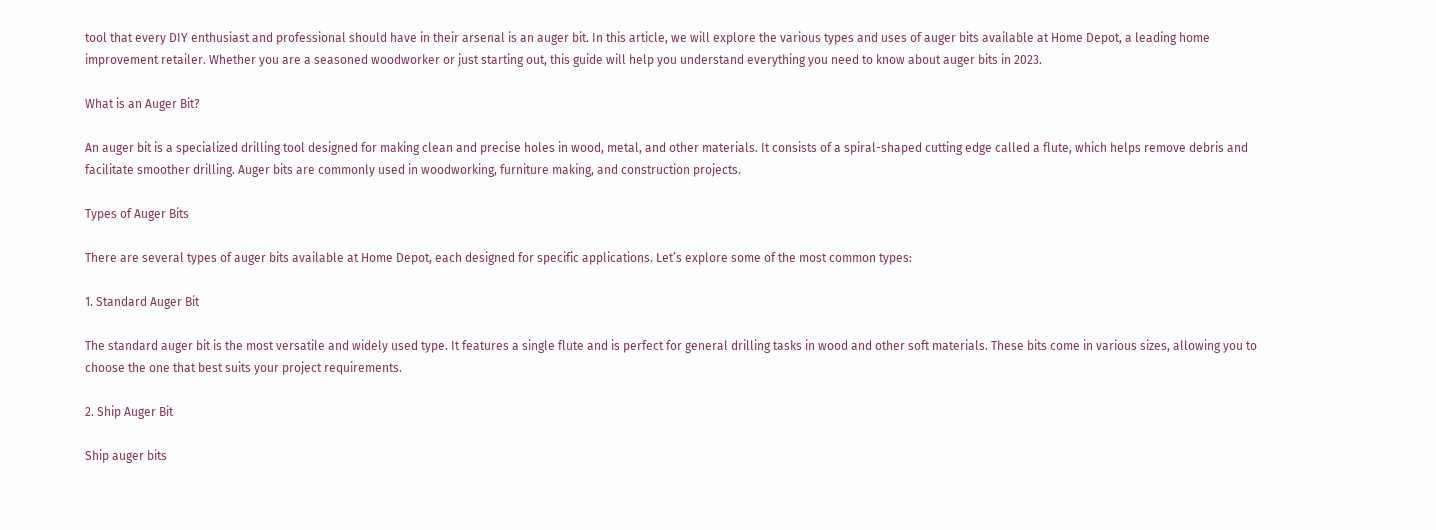tool that every DIY enthusiast and professional should have in their arsenal is an auger bit. In this article, we will explore the various types and uses of auger bits available at Home Depot, a leading home improvement retailer. Whether you are a seasoned woodworker or just starting out, this guide will help you understand everything you need to know about auger bits in 2023.

What is an Auger Bit?

An auger bit is a specialized drilling tool designed for making clean and precise holes in wood, metal, and other materials. It consists of a spiral-shaped cutting edge called a flute, which helps remove debris and facilitate smoother drilling. Auger bits are commonly used in woodworking, furniture making, and construction projects.

Types of Auger Bits

There are several types of auger bits available at Home Depot, each designed for specific applications. Let’s explore some of the most common types:

1. Standard Auger Bit

The standard auger bit is the most versatile and widely used type. It features a single flute and is perfect for general drilling tasks in wood and other soft materials. These bits come in various sizes, allowing you to choose the one that best suits your project requirements.

2. Ship Auger Bit

Ship auger bits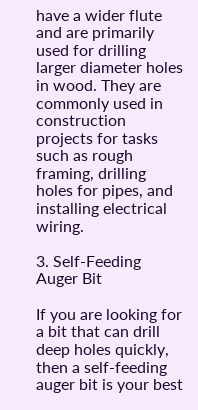have a wider flute and are primarily used for drilling larger diameter holes in wood. They are commonly used in construction projects for tasks such as rough framing, drilling holes for pipes, and installing electrical wiring.

3. Self-Feeding Auger Bit

If you are looking for a bit that can drill deep holes quickly, then a self-feeding auger bit is your best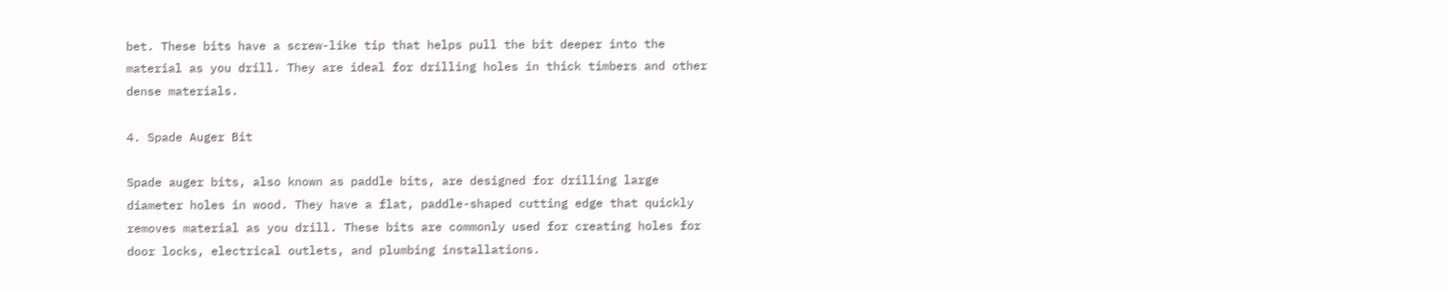bet. These bits have a screw-like tip that helps pull the bit deeper into the material as you drill. They are ideal for drilling holes in thick timbers and other dense materials.

4. Spade Auger Bit

Spade auger bits, also known as paddle bits, are designed for drilling large diameter holes in wood. They have a flat, paddle-shaped cutting edge that quickly removes material as you drill. These bits are commonly used for creating holes for door locks, electrical outlets, and plumbing installations.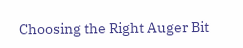Choosing the Right Auger Bit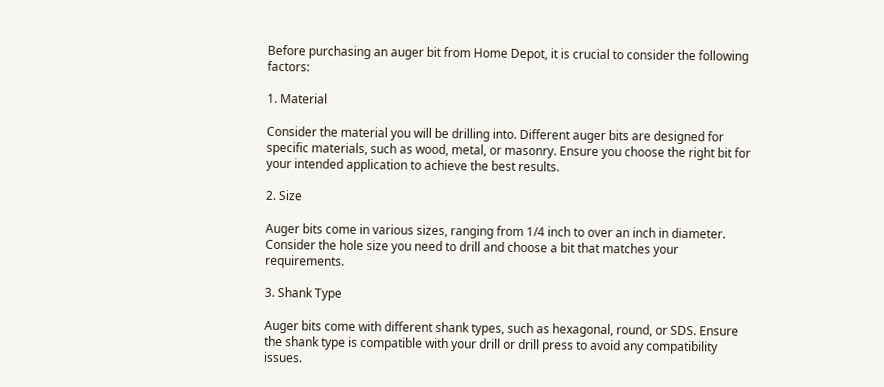Before purchasing an auger bit from Home Depot, it is crucial to consider the following factors:

1. Material

Consider the material you will be drilling into. Different auger bits are designed for specific materials, such as wood, metal, or masonry. Ensure you choose the right bit for your intended application to achieve the best results.

2. Size

Auger bits come in various sizes, ranging from 1/4 inch to over an inch in diameter. Consider the hole size you need to drill and choose a bit that matches your requirements.

3. Shank Type

Auger bits come with different shank types, such as hexagonal, round, or SDS. Ensure the shank type is compatible with your drill or drill press to avoid any compatibility issues.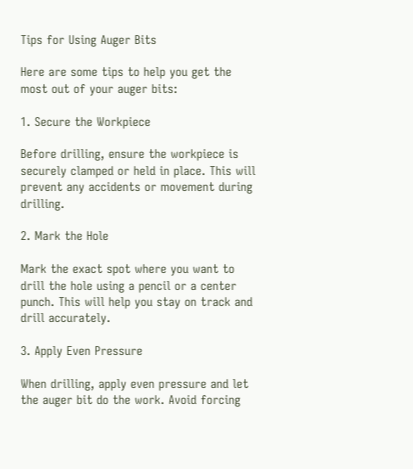Tips for Using Auger Bits

Here are some tips to help you get the most out of your auger bits:

1. Secure the Workpiece

Before drilling, ensure the workpiece is securely clamped or held in place. This will prevent any accidents or movement during drilling.

2. Mark the Hole

Mark the exact spot where you want to drill the hole using a pencil or a center punch. This will help you stay on track and drill accurately.

3. Apply Even Pressure

When drilling, apply even pressure and let the auger bit do the work. Avoid forcing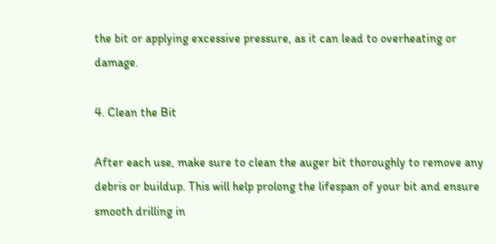the bit or applying excessive pressure, as it can lead to overheating or damage.

4. Clean the Bit

After each use, make sure to clean the auger bit thoroughly to remove any debris or buildup. This will help prolong the lifespan of your bit and ensure smooth drilling in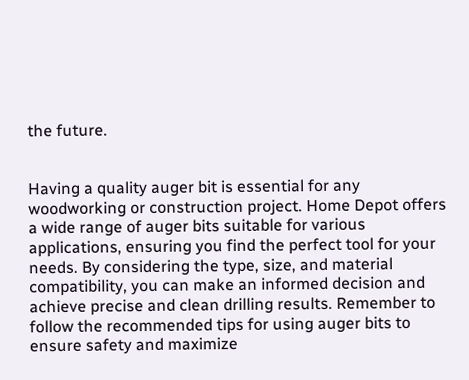the future.


Having a quality auger bit is essential for any woodworking or construction project. Home Depot offers a wide range of auger bits suitable for various applications, ensuring you find the perfect tool for your needs. By considering the type, size, and material compatibility, you can make an informed decision and achieve precise and clean drilling results. Remember to follow the recommended tips for using auger bits to ensure safety and maximize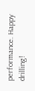performance. Happy drilling!